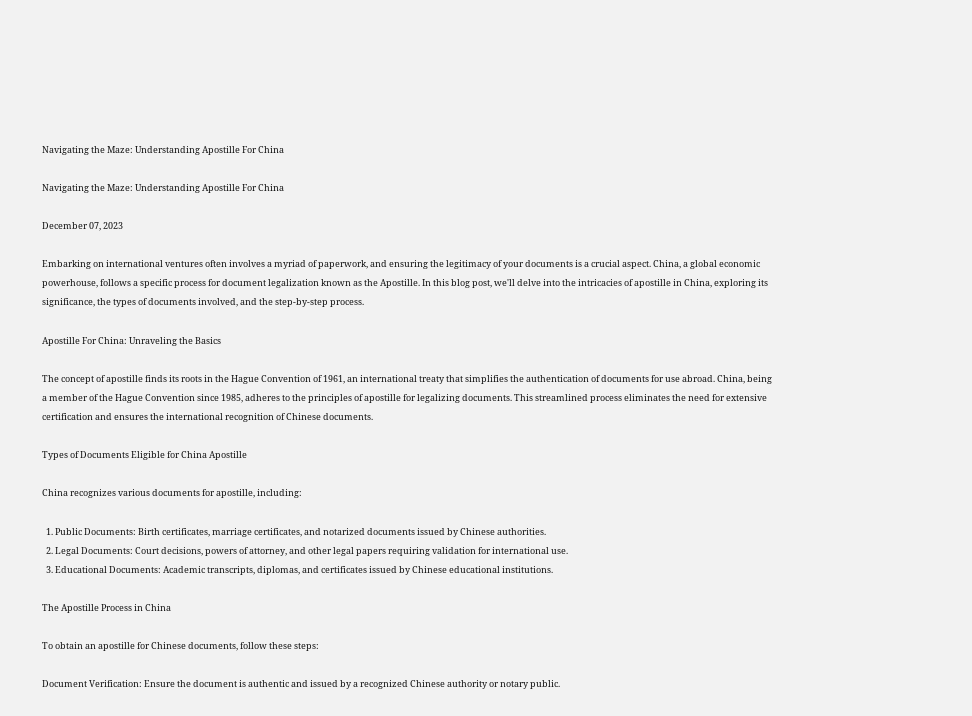Navigating the Maze: Understanding Apostille For China

Navigating the Maze: Understanding Apostille For China

December 07, 2023

Embarking on international ventures often involves a myriad of paperwork, and ensuring the legitimacy of your documents is a crucial aspect. China, a global economic powerhouse, follows a specific process for document legalization known as the Apostille. In this blog post, we'll delve into the intricacies of apostille in China, exploring its significance, the types of documents involved, and the step-by-step process.

Apostille For China: Unraveling the Basics

The concept of apostille finds its roots in the Hague Convention of 1961, an international treaty that simplifies the authentication of documents for use abroad. China, being a member of the Hague Convention since 1985, adheres to the principles of apostille for legalizing documents. This streamlined process eliminates the need for extensive certification and ensures the international recognition of Chinese documents.

Types of Documents Eligible for China Apostille

China recognizes various documents for apostille, including:

  1. Public Documents: Birth certificates, marriage certificates, and notarized documents issued by Chinese authorities.
  2. Legal Documents: Court decisions, powers of attorney, and other legal papers requiring validation for international use.
  3. Educational Documents: Academic transcripts, diplomas, and certificates issued by Chinese educational institutions.

The Apostille Process in China

To obtain an apostille for Chinese documents, follow these steps:

Document Verification: Ensure the document is authentic and issued by a recognized Chinese authority or notary public.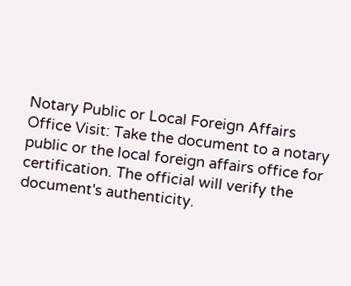Notary Public or Local Foreign Affairs Office Visit: Take the document to a notary public or the local foreign affairs office for certification. The official will verify the document's authenticity.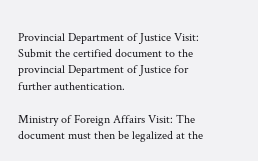Provincial Department of Justice Visit: Submit the certified document to the provincial Department of Justice for further authentication.

Ministry of Foreign Affairs Visit: The document must then be legalized at the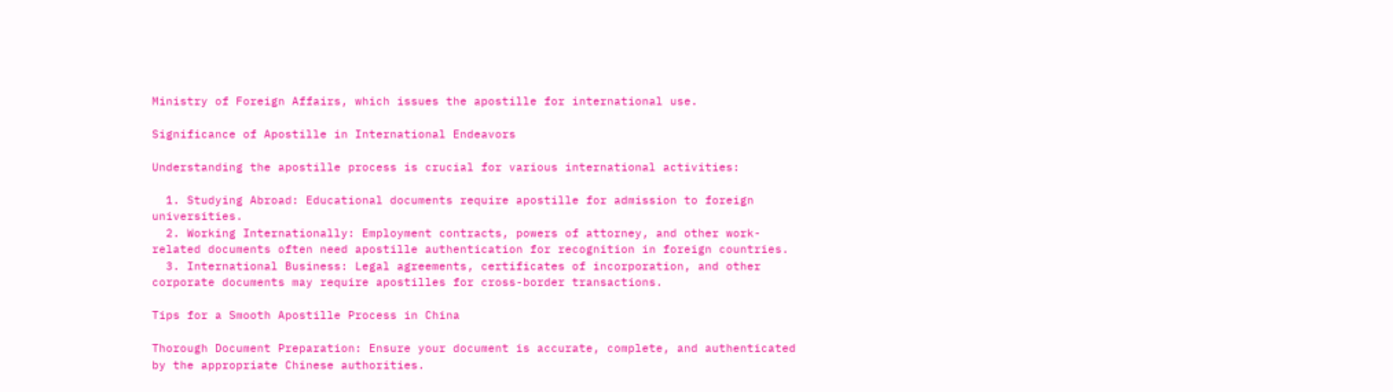Ministry of Foreign Affairs, which issues the apostille for international use.

Significance of Apostille in International Endeavors

Understanding the apostille process is crucial for various international activities:

  1. Studying Abroad: Educational documents require apostille for admission to foreign universities.
  2. Working Internationally: Employment contracts, powers of attorney, and other work-related documents often need apostille authentication for recognition in foreign countries.
  3. International Business: Legal agreements, certificates of incorporation, and other corporate documents may require apostilles for cross-border transactions.

Tips for a Smooth Apostille Process in China

Thorough Document Preparation: Ensure your document is accurate, complete, and authenticated by the appropriate Chinese authorities.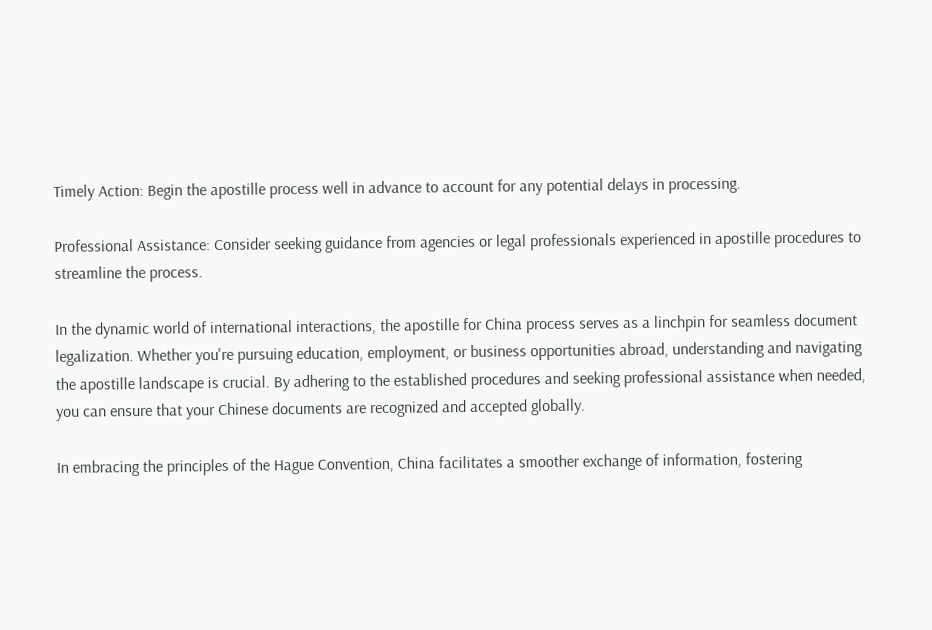Timely Action: Begin the apostille process well in advance to account for any potential delays in processing.

Professional Assistance: Consider seeking guidance from agencies or legal professionals experienced in apostille procedures to streamline the process.

In the dynamic world of international interactions, the apostille for China process serves as a linchpin for seamless document legalization. Whether you're pursuing education, employment, or business opportunities abroad, understanding and navigating the apostille landscape is crucial. By adhering to the established procedures and seeking professional assistance when needed, you can ensure that your Chinese documents are recognized and accepted globally.

In embracing the principles of the Hague Convention, China facilitates a smoother exchange of information, fostering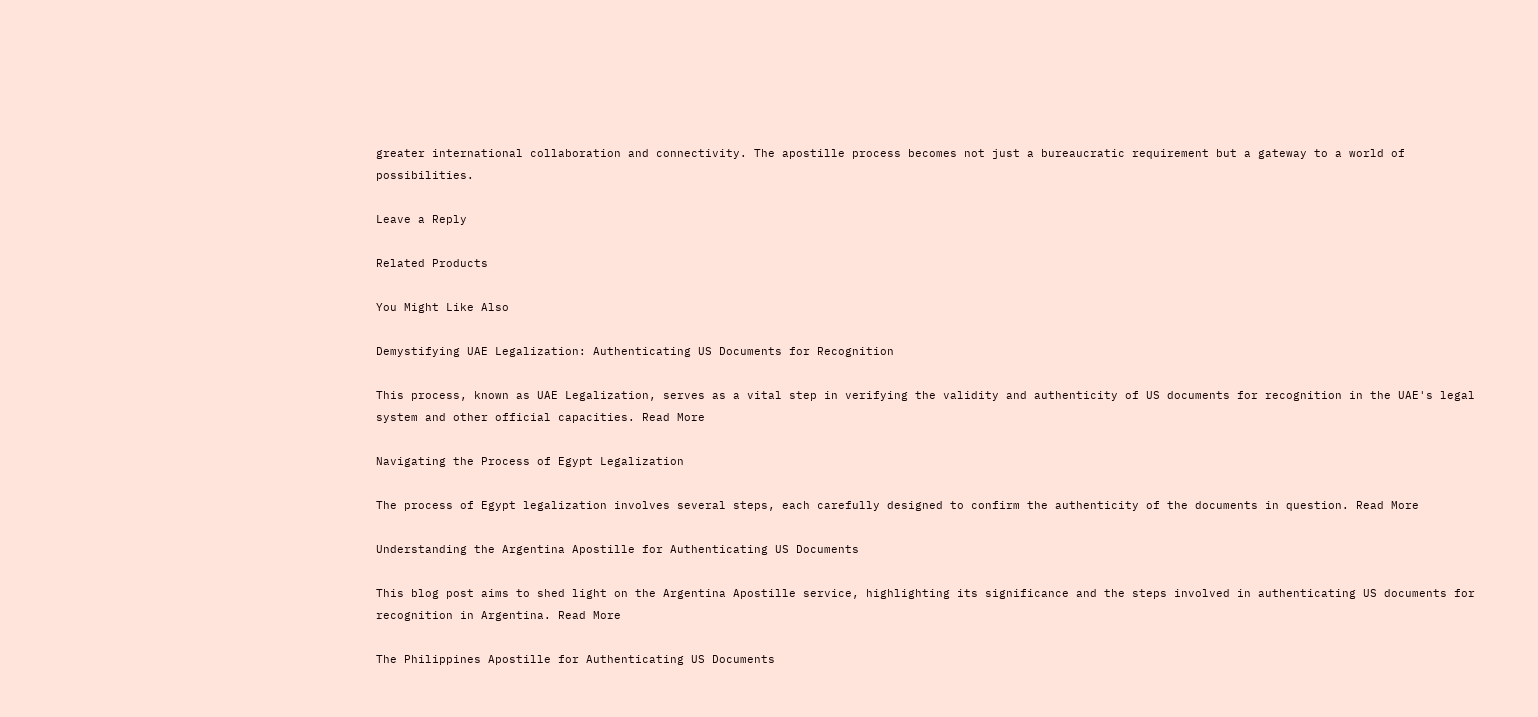greater international collaboration and connectivity. The apostille process becomes not just a bureaucratic requirement but a gateway to a world of possibilities.

Leave a Reply

Related Products

You Might Like Also

Demystifying UAE Legalization: Authenticating US Documents for Recognition

This process, known as UAE Legalization, serves as a vital step in verifying the validity and authenticity of US documents for recognition in the UAE's legal system and other official capacities. Read More

Navigating the Process of Egypt Legalization

The process of Egypt legalization involves several steps, each carefully designed to confirm the authenticity of the documents in question. Read More

Understanding the Argentina Apostille for Authenticating US Documents

This blog post aims to shed light on the Argentina Apostille service, highlighting its significance and the steps involved in authenticating US documents for recognition in Argentina. Read More

The Philippines Apostille for Authenticating US Documents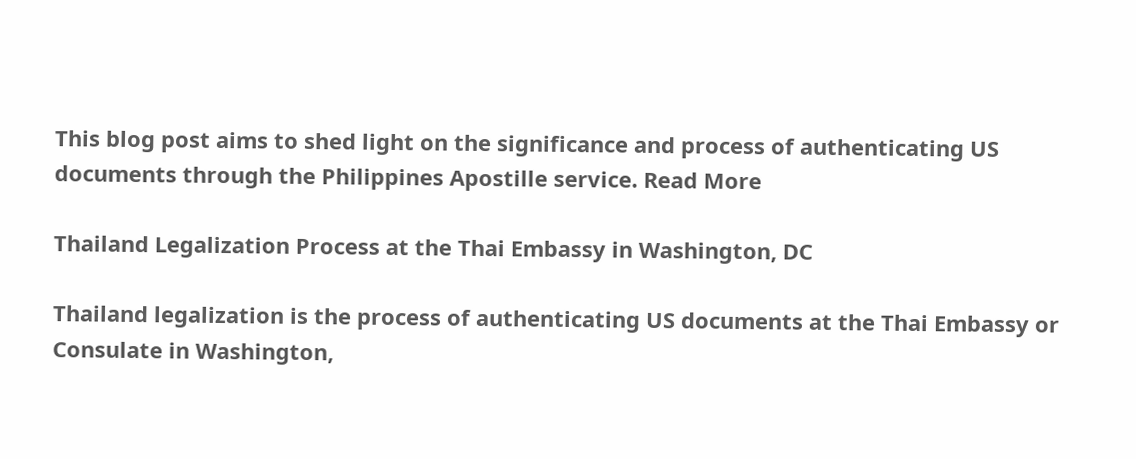This blog post aims to shed light on the significance and process of authenticating US documents through the Philippines Apostille service. Read More

Thailand Legalization Process at the Thai Embassy in Washington, DC

Thailand legalization is the process of authenticating US documents at the Thai Embassy or Consulate in Washington,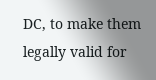DC, to make them legally valid for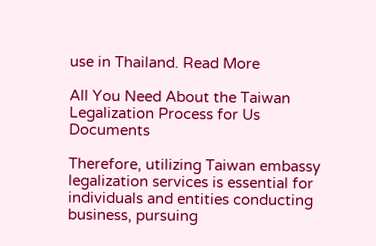use in Thailand. Read More

All You Need About the Taiwan Legalization Process for Us Documents

Therefore, utilizing Taiwan embassy legalization services is essential for individuals and entities conducting business, pursuing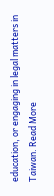education, or engaging in legal matters in Taiwan. Read More